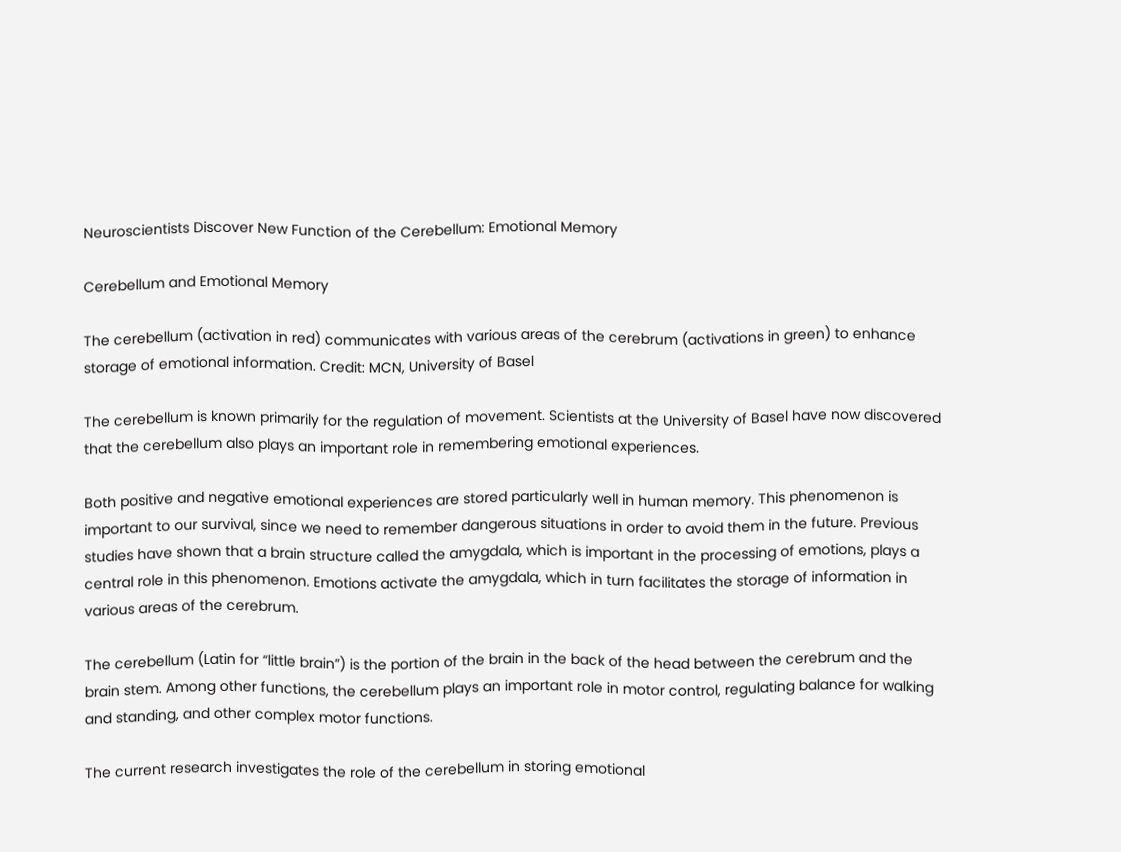Neuroscientists Discover New Function of the Cerebellum: Emotional Memory

Cerebellum and Emotional Memory

The cerebellum (activation in red) communicates with various areas of the cerebrum (activations in green) to enhance storage of emotional information. Credit: MCN, University of Basel

The cerebellum is known primarily for the regulation of movement. Scientists at the University of Basel have now discovered that the cerebellum also plays an important role in remembering emotional experiences.

Both positive and negative emotional experiences are stored particularly well in human memory. This phenomenon is important to our survival, since we need to remember dangerous situations in order to avoid them in the future. Previous studies have shown that a brain structure called the amygdala, which is important in the processing of emotions, plays a central role in this phenomenon. Emotions activate the amygdala, which in turn facilitates the storage of information in various areas of the cerebrum.

The cerebellum (Latin for “little brain”) is the portion of the brain in the back of the head between the cerebrum and the brain stem. Among other functions, the cerebellum plays an important role in motor control, regulating balance for walking and standing, and other complex motor functions.

The current research investigates the role of the cerebellum in storing emotional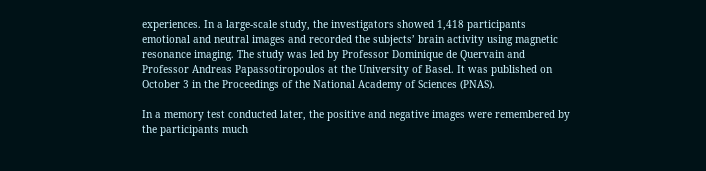experiences. In a large-scale study, the investigators showed 1,418 participants emotional and neutral images and recorded the subjects’ brain activity using magnetic resonance imaging. The study was led by Professor Dominique de Quervain and Professor Andreas Papassotiropoulos at the University of Basel. It was published on October 3 in the Proceedings of the National Academy of Sciences (PNAS).

In a memory test conducted later, the positive and negative images were remembered by the participants much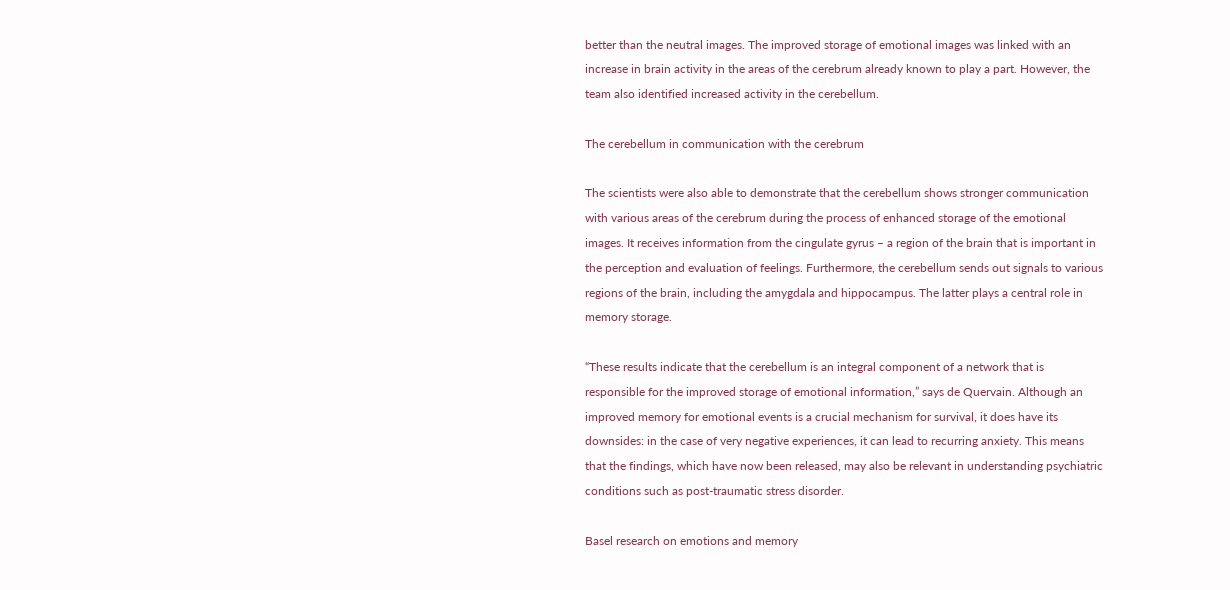better than the neutral images. The improved storage of emotional images was linked with an increase in brain activity in the areas of the cerebrum already known to play a part. However, the team also identified increased activity in the cerebellum.

The cerebellum in communication with the cerebrum

The scientists were also able to demonstrate that the cerebellum shows stronger communication with various areas of the cerebrum during the process of enhanced storage of the emotional images. It receives information from the cingulate gyrus – a region of the brain that is important in the perception and evaluation of feelings. Furthermore, the cerebellum sends out signals to various regions of the brain, including the amygdala and hippocampus. The latter plays a central role in memory storage.

“These results indicate that the cerebellum is an integral component of a network that is responsible for the improved storage of emotional information,” says de Quervain. Although an improved memory for emotional events is a crucial mechanism for survival, it does have its downsides: in the case of very negative experiences, it can lead to recurring anxiety. This means that the findings, which have now been released, may also be relevant in understanding psychiatric conditions such as post-traumatic stress disorder.

Basel research on emotions and memory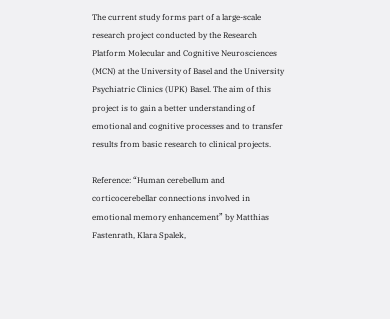The current study forms part of a large-scale research project conducted by the Research Platform Molecular and Cognitive Neurosciences (MCN) at the University of Basel and the University Psychiatric Clinics (UPK) Basel. The aim of this project is to gain a better understanding of emotional and cognitive processes and to transfer results from basic research to clinical projects.

Reference: “Human cerebellum and corticocerebellar connections involved in emotional memory enhancement” by Matthias Fastenrath, Klara Spalek,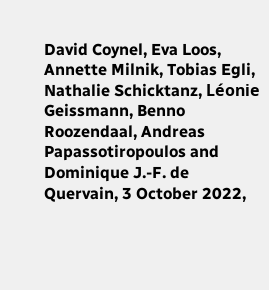David Coynel, Eva Loos, Annette Milnik, Tobias Egli, Nathalie Schicktanz, Léonie Geissmann, Benno Roozendaal, Andreas Papassotiropoulos and Dominique J.-F. de Quervain, 3 October 2022,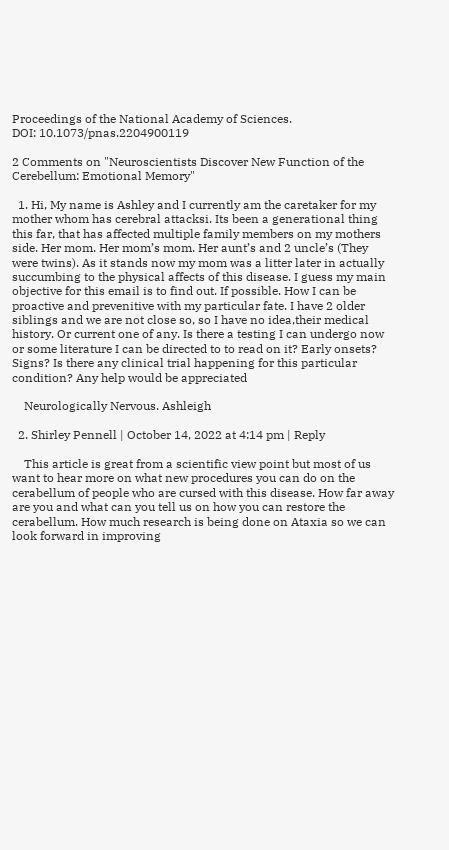Proceedings of the National Academy of Sciences.
DOI: 10.1073/pnas.2204900119

2 Comments on "Neuroscientists Discover New Function of the Cerebellum: Emotional Memory"

  1. Hi, My name is Ashley and I currently am the caretaker for my mother whom has cerebral attacksi. Its been a generational thing this far, that has affected multiple family members on my mothers side. Her mom. Her mom’s mom. Her aunt’s and 2 uncle’s (They were twins). As it stands now my mom was a litter later in actually succumbing to the physical affects of this disease. I guess my main objective for this email is to find out. If possible. How I can be proactive and prevenitive with my particular fate. I have 2 older siblings and we are not close so, so I have no idea,their medical history. Or current one of any. Is there a testing I can undergo now or some literature I can be directed to to read on it? Early onsets? Signs? Is there any clinical trial happening for this particular condition? Any help would be appreciated

    Neurologically Nervous. Ashleigh

  2. Shirley Pennell | October 14, 2022 at 4:14 pm | Reply

    This article is great from a scientific view point but most of us want to hear more on what new procedures you can do on the cerabellum of people who are cursed with this disease. How far away are you and what can you tell us on how you can restore the cerabellum. How much research is being done on Ataxia so we can look forward in improving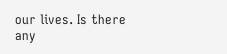our lives. Is there any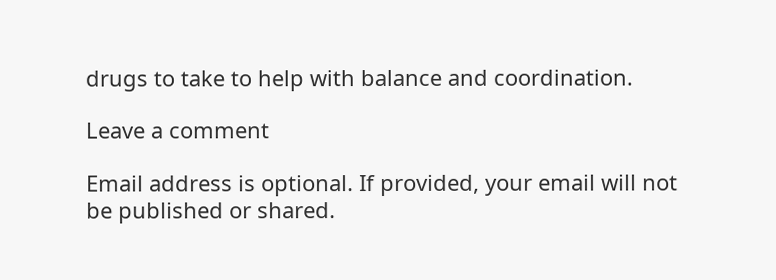drugs to take to help with balance and coordination.

Leave a comment

Email address is optional. If provided, your email will not be published or shared.